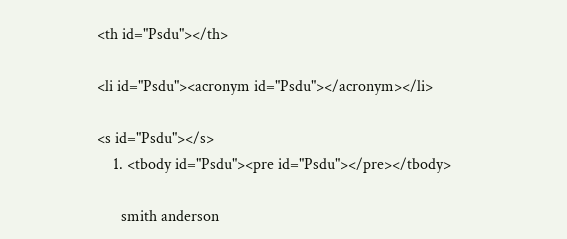<th id="Psdu"></th>

<li id="Psdu"><acronym id="Psdu"></acronym></li>

<s id="Psdu"></s>
    1. <tbody id="Psdu"><pre id="Psdu"></pre></tbody>

      smith anderson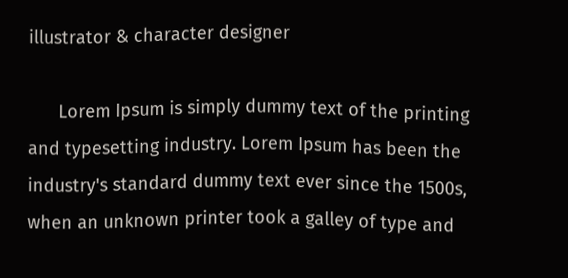illustrator & character designer

      Lorem Ipsum is simply dummy text of the printing and typesetting industry. Lorem Ipsum has been the industry's standard dummy text ever since the 1500s, when an unknown printer took a galley of type and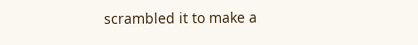scrambled it to make a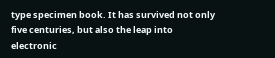type specimen book. It has survived not only five centuries, but also the leap into electronic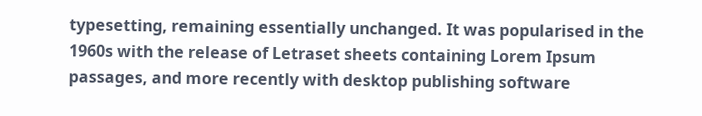typesetting, remaining essentially unchanged. It was popularised in the 1960s with the release of Letraset sheets containing Lorem Ipsum passages, and more recently with desktop publishing software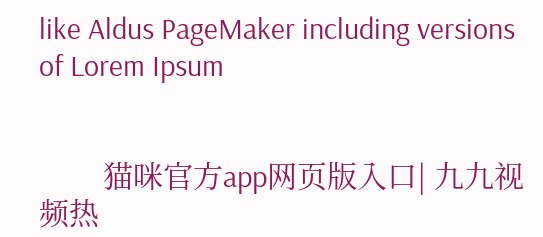like Aldus PageMaker including versions of Lorem Ipsum


        猫咪官方app网页版入口| 九九视频热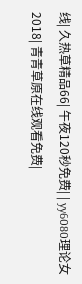线| 久热草精品66| 午夜120秒免费| | yy6080理论女2018| 青青草原在线观看免费|